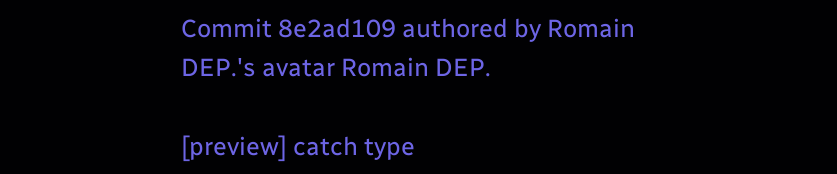Commit 8e2ad109 authored by Romain DEP.'s avatar Romain DEP.

[preview] catch type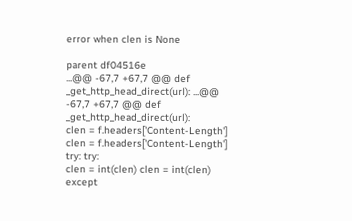error when clen is None

parent df04516e
...@@ -67,7 +67,7 @@ def _get_http_head_direct(url): ...@@ -67,7 +67,7 @@ def _get_http_head_direct(url):
clen = f.headers['Content-Length'] clen = f.headers['Content-Length']
try: try:
clen = int(clen) clen = int(clen)
except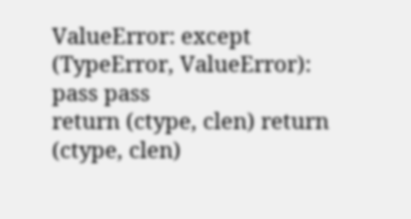ValueError: except (TypeError, ValueError):
pass pass
return (ctype, clen) return (ctype, clen)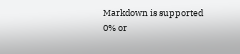Markdown is supported
0% or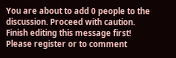You are about to add 0 people to the discussion. Proceed with caution.
Finish editing this message first!
Please register or to comment